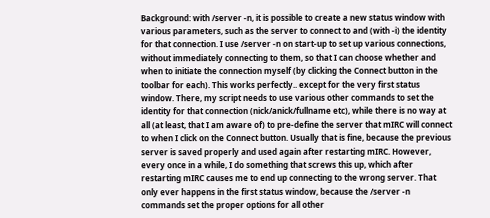Background: with /server -n, it is possible to create a new status window with various parameters, such as the server to connect to and (with -i) the identity for that connection. I use /server -n on start-up to set up various connections, without immediately connecting to them, so that I can choose whether and when to initiate the connection myself (by clicking the Connect button in the toolbar for each). This works perfectly.. except for the very first status window. There, my script needs to use various other commands to set the identity for that connection (nick/anick/fullname etc), while there is no way at all (at least, that I am aware of) to pre-define the server that mIRC will connect to when I click on the Connect button. Usually that is fine, because the previous server is saved properly and used again after restarting mIRC. However, every once in a while, I do something that screws this up, which after restarting mIRC causes me to end up connecting to the wrong server. That only ever happens in the first status window, because the /server -n commands set the proper options for all other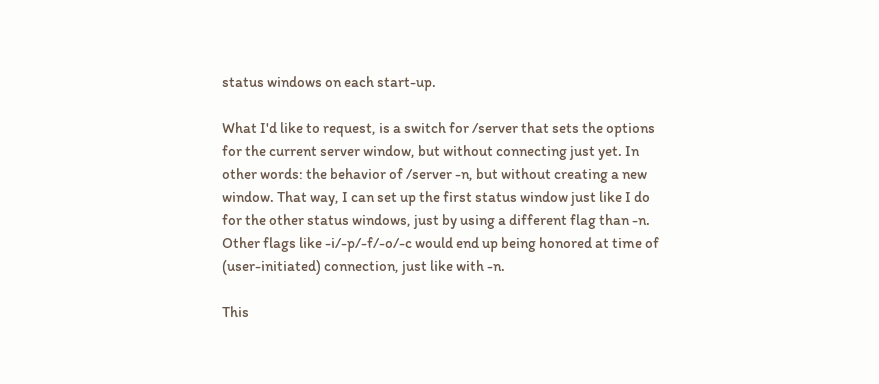status windows on each start-up.

What I'd like to request, is a switch for /server that sets the options for the current server window, but without connecting just yet. In other words: the behavior of /server -n, but without creating a new window. That way, I can set up the first status window just like I do for the other status windows, just by using a different flag than -n. Other flags like -i/-p/-f/-o/-c would end up being honored at time of (user-initiated) connection, just like with -n.

This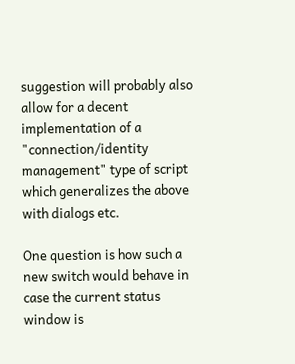suggestion will probably also allow for a decent implementation of a "connection/identity management" type of script which generalizes the above with dialogs etc.

One question is how such a new switch would behave in case the current status window is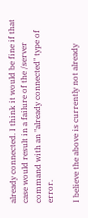already connected. I think it would be fine if that case would result in a failure of the /server command with an "already connected" type of error.

I believe the above is currently not already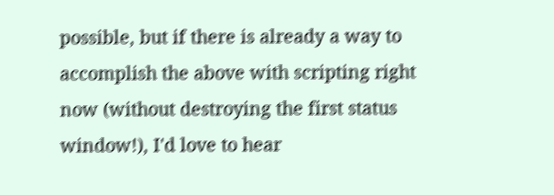possible, but if there is already a way to accomplish the above with scripting right now (without destroying the first status window!), I'd love to hear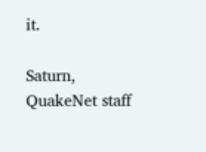it.

Saturn, QuakeNet staff